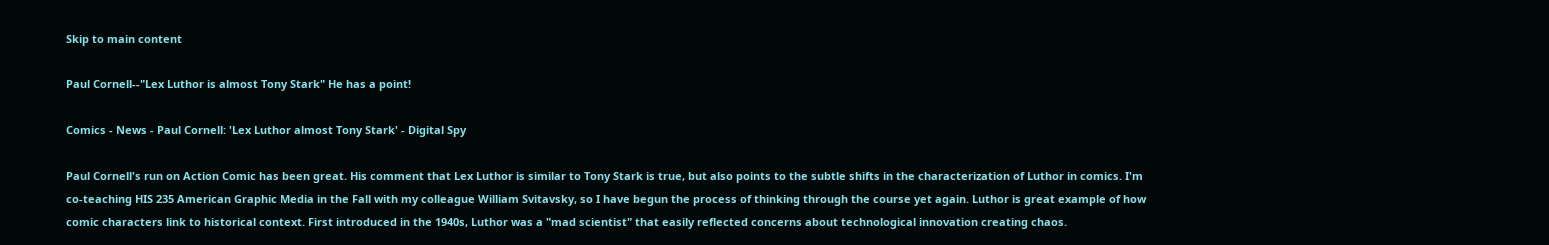Skip to main content

Paul Cornell--"Lex Luthor is almost Tony Stark" He has a point!

Comics - News - Paul Cornell: 'Lex Luthor almost Tony Stark' - Digital Spy

Paul Cornell's run on Action Comic has been great. His comment that Lex Luthor is similar to Tony Stark is true, but also points to the subtle shifts in the characterization of Luthor in comics. I'm co-teaching HIS 235 American Graphic Media in the Fall with my colleague William Svitavsky, so I have begun the process of thinking through the course yet again. Luthor is great example of how comic characters link to historical context. First introduced in the 1940s, Luthor was a "mad scientist" that easily reflected concerns about technological innovation creating chaos.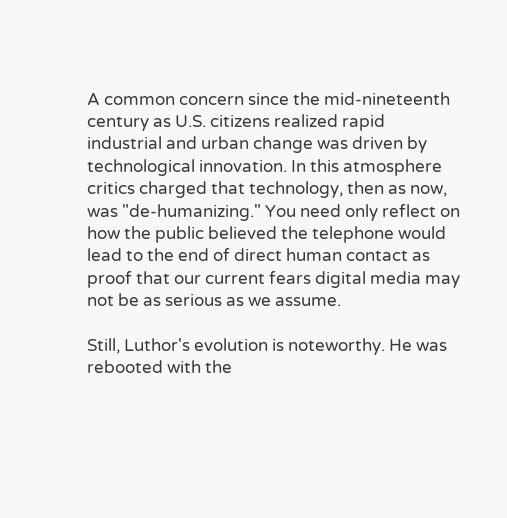A common concern since the mid-nineteenth century as U.S. citizens realized rapid industrial and urban change was driven by technological innovation. In this atmosphere critics charged that technology, then as now, was "de-humanizing." You need only reflect on how the public believed the telephone would lead to the end of direct human contact as proof that our current fears digital media may not be as serious as we assume.

Still, Luthor's evolution is noteworthy. He was rebooted with the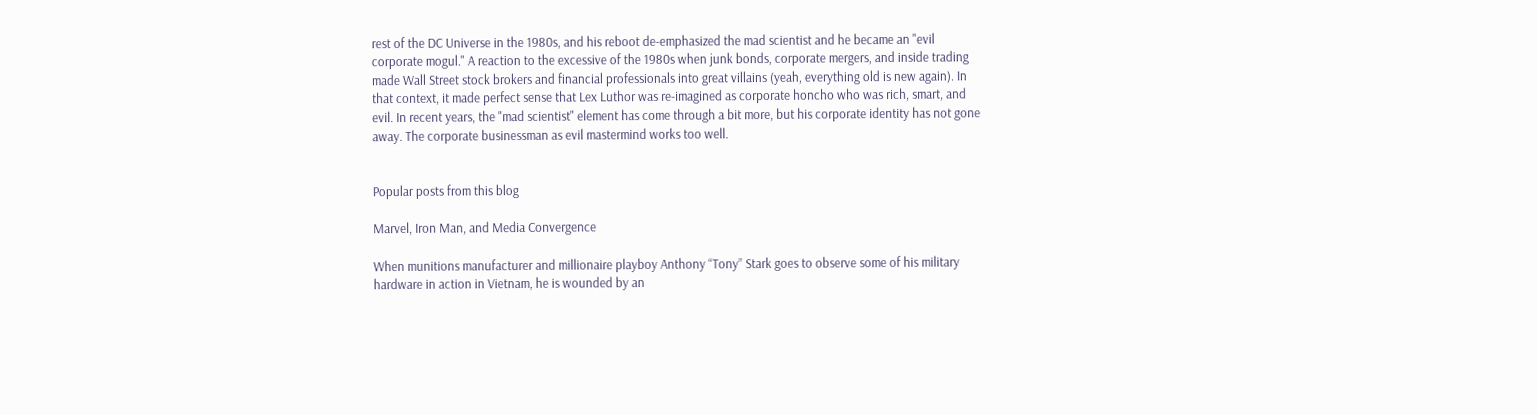rest of the DC Universe in the 1980s, and his reboot de-emphasized the mad scientist and he became an "evil corporate mogul." A reaction to the excessive of the 1980s when junk bonds, corporate mergers, and inside trading made Wall Street stock brokers and financial professionals into great villains (yeah, everything old is new again). In that context, it made perfect sense that Lex Luthor was re-imagined as corporate honcho who was rich, smart, and evil. In recent years, the "mad scientist" element has come through a bit more, but his corporate identity has not gone away. The corporate businessman as evil mastermind works too well.


Popular posts from this blog

Marvel, Iron Man, and Media Convergence

When munitions manufacturer and millionaire playboy Anthony “Tony” Stark goes to observe some of his military hardware in action in Vietnam, he is wounded by an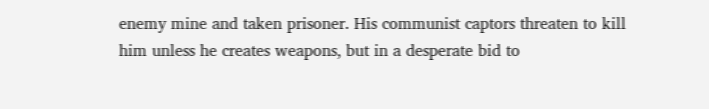enemy mine and taken prisoner. His communist captors threaten to kill him unless he creates weapons, but in a desperate bid to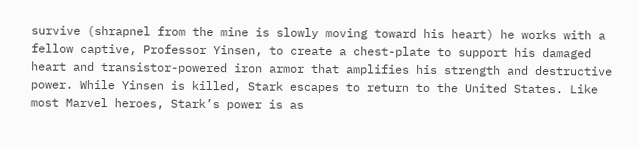survive (shrapnel from the mine is slowly moving toward his heart) he works with a fellow captive, Professor Yinsen, to create a chest-plate to support his damaged heart and transistor-powered iron armor that amplifies his strength and destructive power. While Yinsen is killed, Stark escapes to return to the United States. Like most Marvel heroes, Stark’s power is as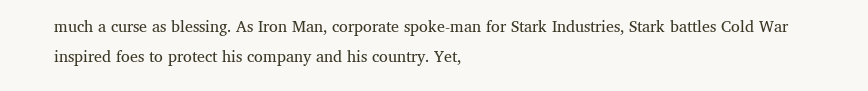much a curse as blessing. As Iron Man, corporate spoke-man for Stark Industries, Stark battles Cold War inspired foes to protect his company and his country. Yet,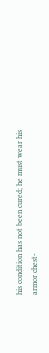his condition has not been cured; he must wear his armor chest-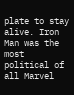plate to stay alive. Iron Man was the most political of all Marvel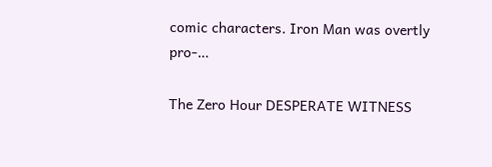comic characters. Iron Man was overtly pro-…

The Zero Hour DESPERATE WITNESS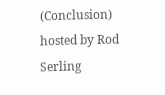(Conclusion) hosted by Rod Serling